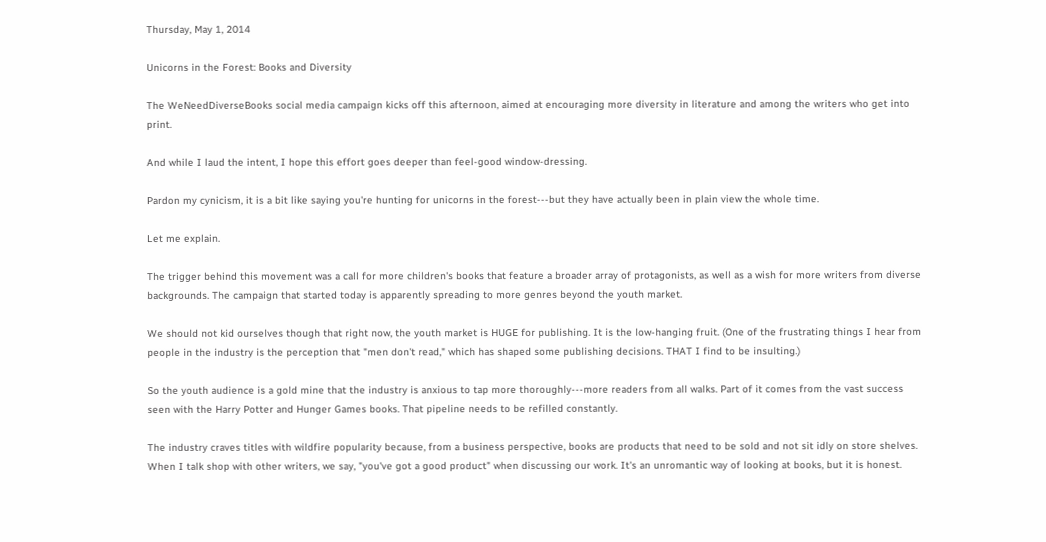Thursday, May 1, 2014

Unicorns in the Forest: Books and Diversity

The WeNeedDiverseBooks social media campaign kicks off this afternoon, aimed at encouraging more diversity in literature and among the writers who get into print.

And while I laud the intent, I hope this effort goes deeper than feel-good window-dressing.

Pardon my cynicism, it is a bit like saying you're hunting for unicorns in the forest---but they have actually been in plain view the whole time.

Let me explain.

The trigger behind this movement was a call for more children's books that feature a broader array of protagonists, as well as a wish for more writers from diverse backgrounds. The campaign that started today is apparently spreading to more genres beyond the youth market.

We should not kid ourselves though that right now, the youth market is HUGE for publishing. It is the low-hanging fruit. (One of the frustrating things I hear from people in the industry is the perception that "men don't read," which has shaped some publishing decisions. THAT I find to be insulting.)

So the youth audience is a gold mine that the industry is anxious to tap more thoroughly---more readers from all walks. Part of it comes from the vast success seen with the Harry Potter and Hunger Games books. That pipeline needs to be refilled constantly.

The industry craves titles with wildfire popularity because, from a business perspective, books are products that need to be sold and not sit idly on store shelves. When I talk shop with other writers, we say, "you've got a good product" when discussing our work. It's an unromantic way of looking at books, but it is honest.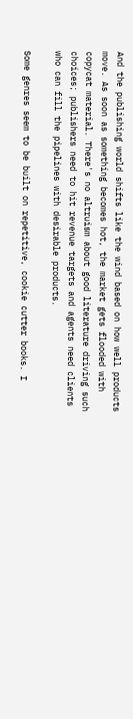And the publishing world shifts like the wind based on how well products move. As soon as something becomes hot, the market gets flooded with copycat material. There's no altruism about good literature driving such choices; publishers need to hit revenue targets and agents need clients who can fill the pipelines with desirable products.

Some genres seem to be built on repetitive, cookie cutter books. I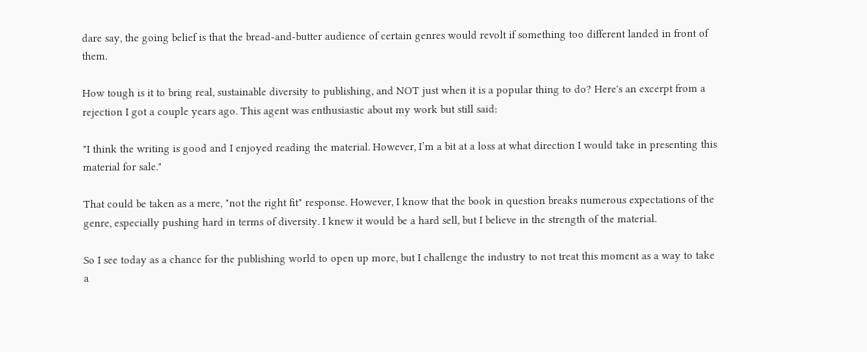dare say, the going belief is that the bread-and-butter audience of certain genres would revolt if something too different landed in front of them.

How tough is it to bring real, sustainable diversity to publishing, and NOT just when it is a popular thing to do? Here's an excerpt from a rejection I got a couple years ago. This agent was enthusiastic about my work but still said:

"I think the writing is good and I enjoyed reading the material. However, I’m a bit at a loss at what direction I would take in presenting this material for sale."

That could be taken as a mere, "not the right fit" response. However, I know that the book in question breaks numerous expectations of the genre, especially pushing hard in terms of diversity. I knew it would be a hard sell, but I believe in the strength of the material.

So I see today as a chance for the publishing world to open up more, but I challenge the industry to not treat this moment as a way to take a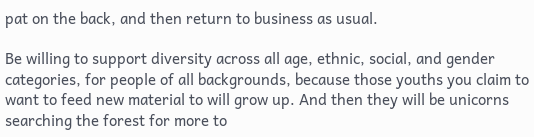pat on the back, and then return to business as usual.

Be willing to support diversity across all age, ethnic, social, and gender categories, for people of all backgrounds, because those youths you claim to want to feed new material to will grow up. And then they will be unicorns searching the forest for more to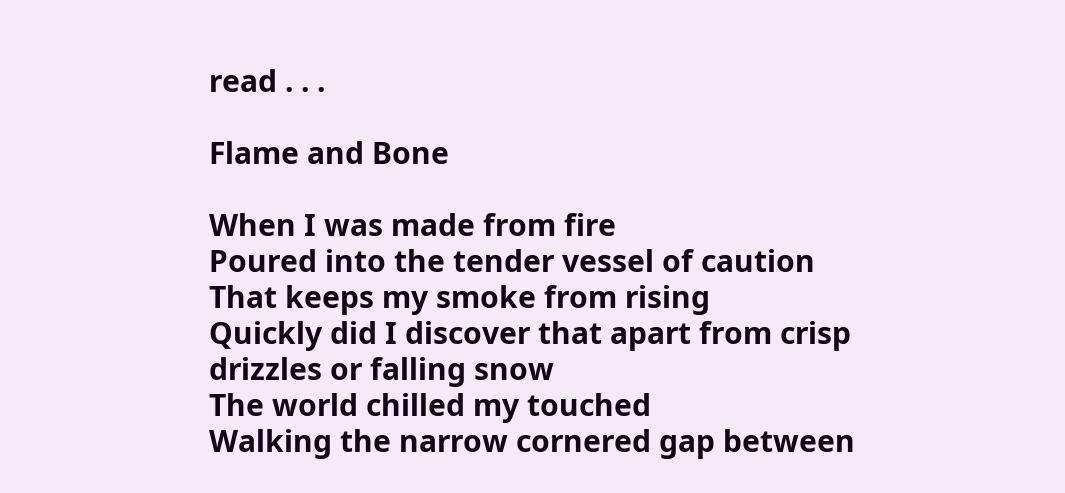read . . .

Flame and Bone

When I was made from fire
Poured into the tender vessel of caution
That keeps my smoke from rising
Quickly did I discover that apart from crisp drizzles or falling snow
The world chilled my touched
Walking the narrow cornered gap between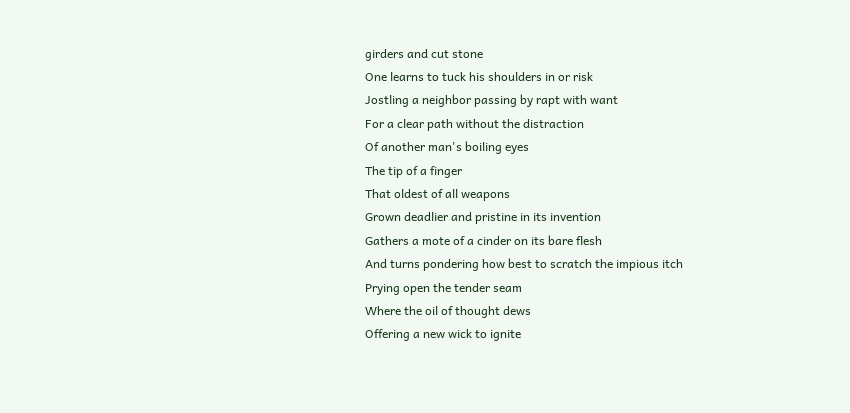girders and cut stone
One learns to tuck his shoulders in or risk
Jostling a neighbor passing by rapt with want
For a clear path without the distraction
Of another man's boiling eyes
The tip of a finger
That oldest of all weapons
Grown deadlier and pristine in its invention
Gathers a mote of a cinder on its bare flesh
And turns pondering how best to scratch the impious itch
Prying open the tender seam
Where the oil of thought dews
Offering a new wick to ignite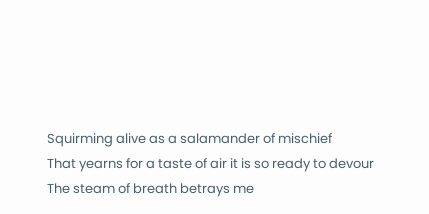Squirming alive as a salamander of mischief
That yearns for a taste of air it is so ready to devour
The steam of breath betrays me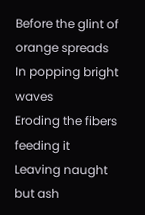Before the glint of orange spreads
In popping bright waves
Eroding the fibers feeding it
Leaving naught but ash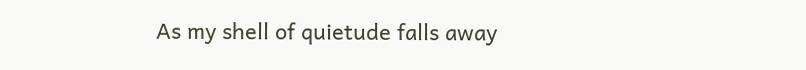As my shell of quietude falls away